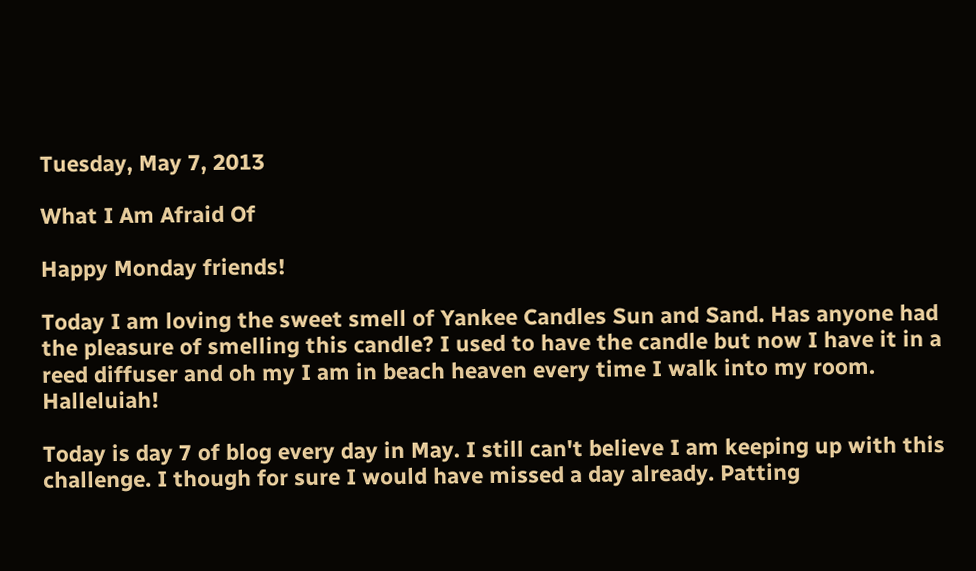Tuesday, May 7, 2013

What I Am Afraid Of

Happy Monday friends!

Today I am loving the sweet smell of Yankee Candles Sun and Sand. Has anyone had the pleasure of smelling this candle? I used to have the candle but now I have it in a reed diffuser and oh my I am in beach heaven every time I walk into my room. Halleluiah!

Today is day 7 of blog every day in May. I still can't believe I am keeping up with this challenge. I though for sure I would have missed a day already. Patting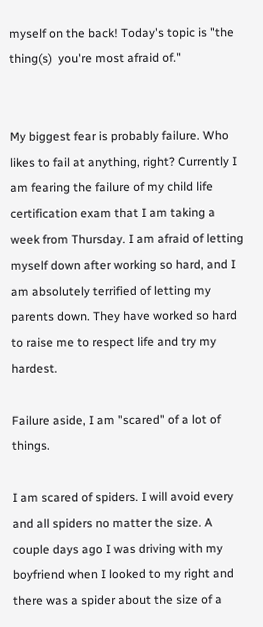myself on the back! Today's topic is "the thing(s)  you're most afraid of."


My biggest fear is probably failure. Who likes to fail at anything, right? Currently I am fearing the failure of my child life certification exam that I am taking a week from Thursday. I am afraid of letting myself down after working so hard, and I am absolutely terrified of letting my parents down. They have worked so hard to raise me to respect life and try my hardest.

Failure aside, I am "scared" of a lot of things.

I am scared of spiders. I will avoid every and all spiders no matter the size. A couple days ago I was driving with my boyfriend when I looked to my right and there was a spider about the size of a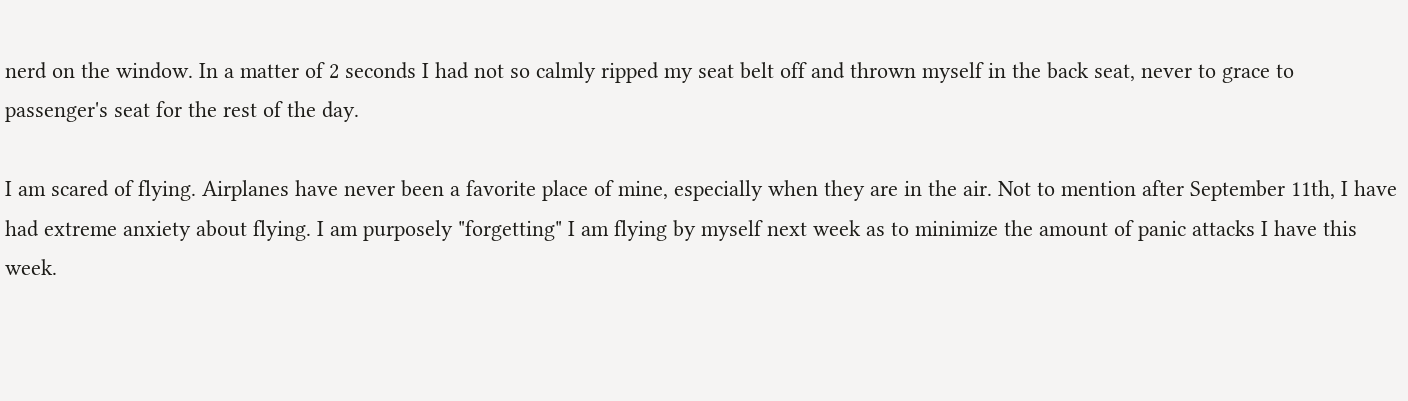nerd on the window. In a matter of 2 seconds I had not so calmly ripped my seat belt off and thrown myself in the back seat, never to grace to passenger's seat for the rest of the day.

I am scared of flying. Airplanes have never been a favorite place of mine, especially when they are in the air. Not to mention after September 11th, I have had extreme anxiety about flying. I am purposely "forgetting" I am flying by myself next week as to minimize the amount of panic attacks I have this week.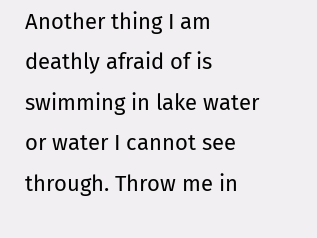Another thing I am deathly afraid of is swimming in lake water or water I cannot see through. Throw me in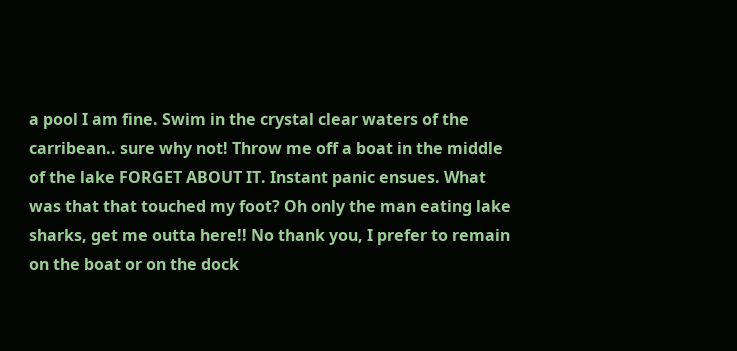a pool I am fine. Swim in the crystal clear waters of the carribean.. sure why not! Throw me off a boat in the middle of the lake FORGET ABOUT IT. Instant panic ensues. What was that that touched my foot? Oh only the man eating lake sharks, get me outta here!! No thank you, I prefer to remain on the boat or on the dock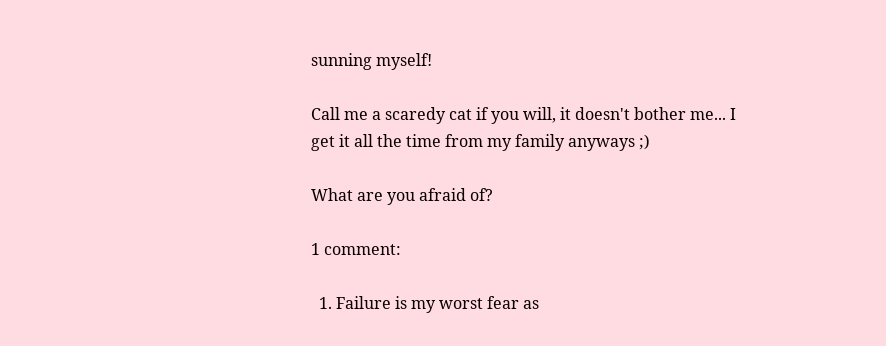sunning myself!

Call me a scaredy cat if you will, it doesn't bother me... I get it all the time from my family anyways ;)

What are you afraid of?

1 comment:

  1. Failure is my worst fear as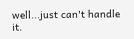well...just can't handle it.